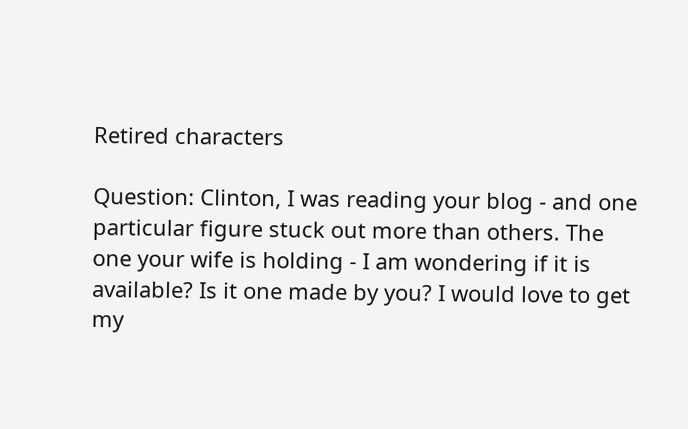Retired characters

Question: Clinton, I was reading your blog - and one particular figure stuck out more than others. The one your wife is holding - I am wondering if it is available? Is it one made by you? I would love to get my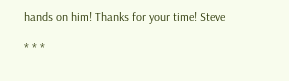hands on him! Thanks for your time! Steve

* * *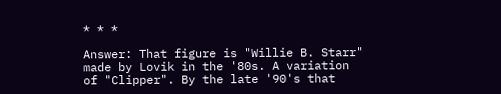* * *

Answer: That figure is "Willie B. Starr" made by Lovik in the '80s. A variation of "Clipper". By the late '90's that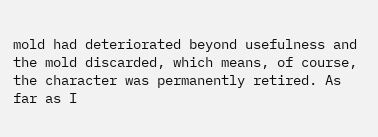mold had deteriorated beyond usefulness and the mold discarded, which means, of course, the character was permanently retired. As far as I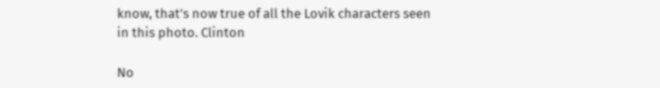know, that's now true of all the Lovik characters seen in this photo. Clinton

No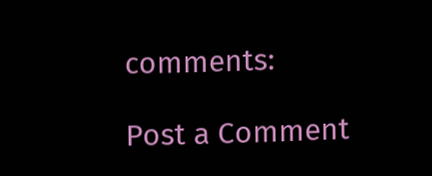comments:

Post a Comment